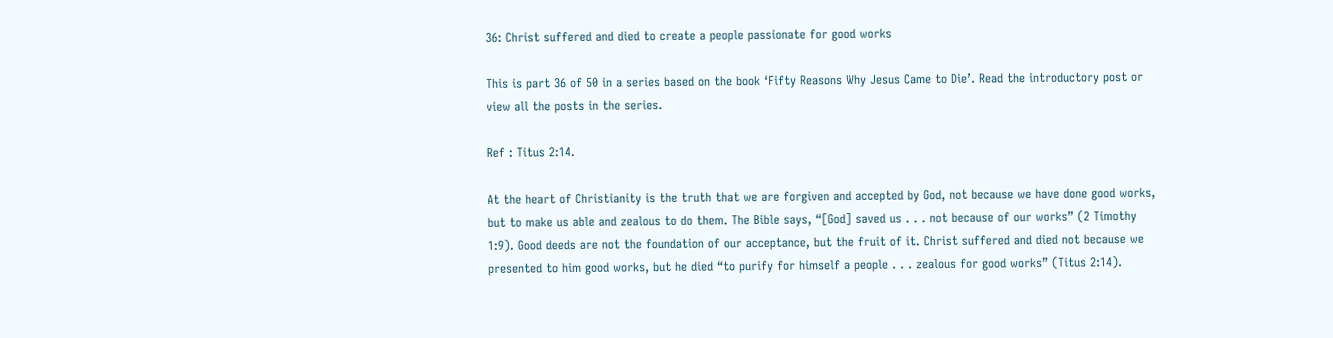36: Christ suffered and died to create a people passionate for good works

This is part 36 of 50 in a series based on the book ‘Fifty Reasons Why Jesus Came to Die’. Read the introductory post or view all the posts in the series.

Ref : Titus 2:14.

At the heart of Christianity is the truth that we are forgiven and accepted by God, not because we have done good works, but to make us able and zealous to do them. The Bible says, “[God] saved us . . . not because of our works” (2 Timothy 1:9). Good deeds are not the foundation of our acceptance, but the fruit of it. Christ suffered and died not because we presented to him good works, but he died “to purify for himself a people . . . zealous for good works” (Titus 2:14).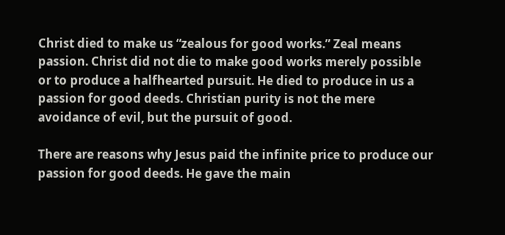Christ died to make us “zealous for good works.” Zeal means passion. Christ did not die to make good works merely possible or to produce a halfhearted pursuit. He died to produce in us a passion for good deeds. Christian purity is not the mere avoidance of evil, but the pursuit of good.

There are reasons why Jesus paid the infinite price to produce our passion for good deeds. He gave the main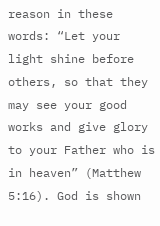reason in these words: “Let your light shine before others, so that they may see your good works and give glory to your Father who is in heaven” (Matthew 5:16). God is shown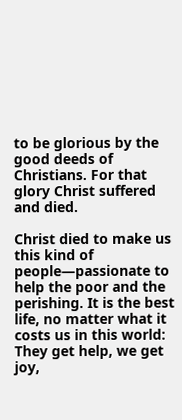to be glorious by the good deeds of Christians. For that glory Christ suffered and died.

Christ died to make us this kind of people—passionate to help the poor and the perishing. It is the best life, no matter what it costs us in this world: They get help, we get joy,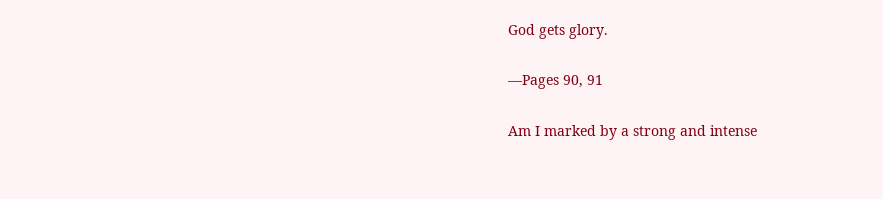God gets glory.

—Pages 90, 91

Am I marked by a strong and intense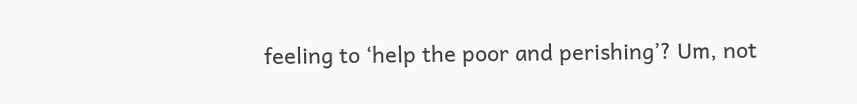feeling to ‘help the poor and perishing’? Um, not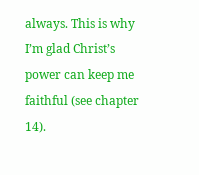always. This is why I’m glad Christ’s power can keep me faithful (see chapter 14).